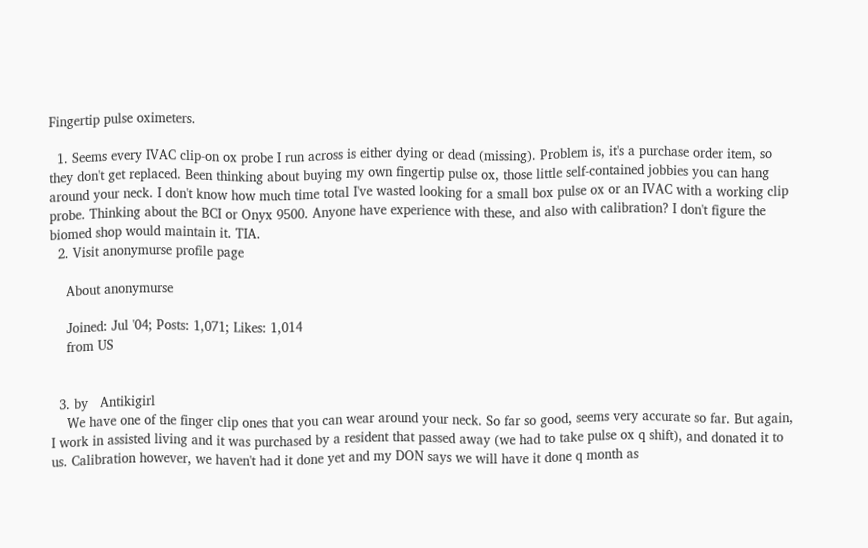Fingertip pulse oximeters.

  1. Seems every IVAC clip-on ox probe I run across is either dying or dead (missing). Problem is, it's a purchase order item, so they don't get replaced. Been thinking about buying my own fingertip pulse ox, those little self-contained jobbies you can hang around your neck. I don't know how much time total I've wasted looking for a small box pulse ox or an IVAC with a working clip probe. Thinking about the BCI or Onyx 9500. Anyone have experience with these, and also with calibration? I don't figure the biomed shop would maintain it. TIA.
  2. Visit anonymurse profile page

    About anonymurse

    Joined: Jul '04; Posts: 1,071; Likes: 1,014
    from US


  3. by   Antikigirl
    We have one of the finger clip ones that you can wear around your neck. So far so good, seems very accurate so far. But again, I work in assisted living and it was purchased by a resident that passed away (we had to take pulse ox q shift), and donated it to us. Calibration however, we haven't had it done yet and my DON says we will have it done q month as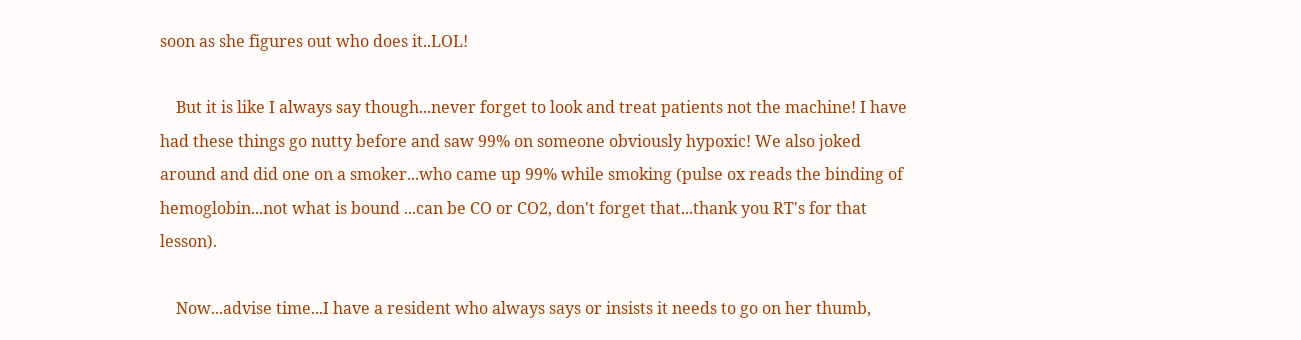soon as she figures out who does it..LOL!

    But it is like I always say though...never forget to look and treat patients not the machine! I have had these things go nutty before and saw 99% on someone obviously hypoxic! We also joked around and did one on a smoker...who came up 99% while smoking (pulse ox reads the binding of hemoglobin...not what is bound ...can be CO or CO2, don't forget that...thank you RT's for that lesson).

    Now...advise time...I have a resident who always says or insists it needs to go on her thumb,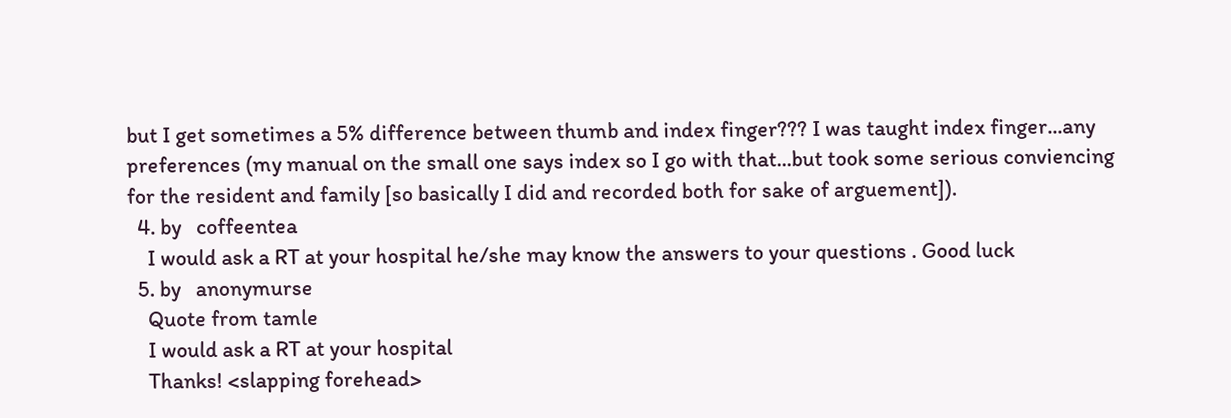but I get sometimes a 5% difference between thumb and index finger??? I was taught index finger...any preferences (my manual on the small one says index so I go with that...but took some serious conviencing for the resident and family [so basically I did and recorded both for sake of arguement]).
  4. by   coffeentea
    I would ask a RT at your hospital he/she may know the answers to your questions . Good luck
  5. by   anonymurse
    Quote from tamle
    I would ask a RT at your hospital
    Thanks! <slapping forehead>